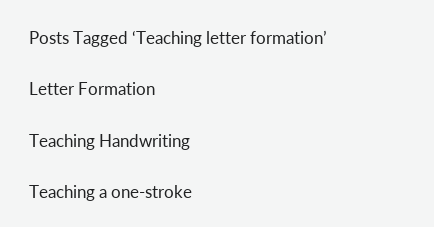Posts Tagged ‘Teaching letter formation’

Letter Formation

Teaching Handwriting

Teaching a one-stroke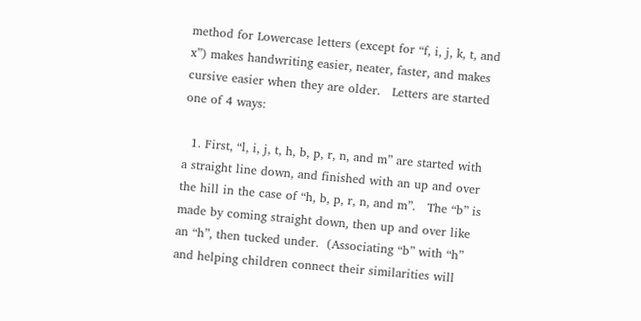method for Lowercase letters (except for “f, i, j, k, t, and x”) makes handwriting easier, neater, faster, and makes cursive easier when they are older.   Letters are started one of 4 ways:

  1. First, “l, i, j, t, h, b, p, r, n, and m” are started with a straight line down, and finished with an up and over the hill in the case of “h, b, p, r, n, and m”.   The “b” is made by coming straight down, then up and over like an “h”, then tucked under.  (Associating “b” with “h” and helping children connect their similarities will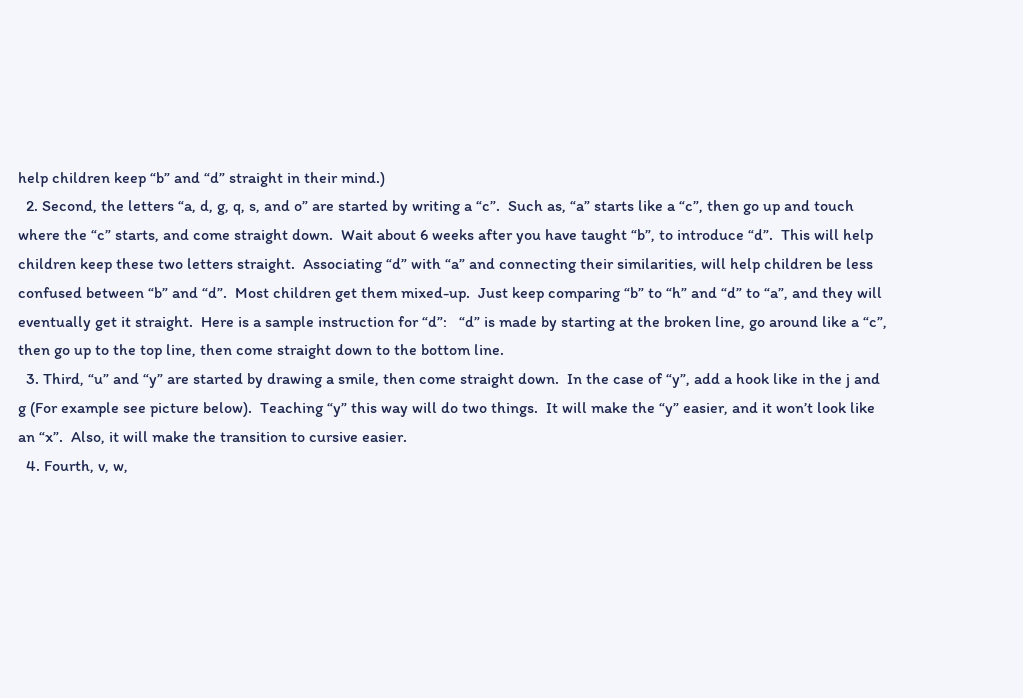help children keep “b” and “d” straight in their mind.)
  2. Second, the letters “a, d, g, q, s, and o” are started by writing a “c”.  Such as, “a” starts like a “c”, then go up and touch where the “c” starts, and come straight down.  Wait about 6 weeks after you have taught “b”, to introduce “d”.  This will help children keep these two letters straight.  Associating “d” with “a” and connecting their similarities, will help children be less confused between “b” and “d”.  Most children get them mixed-up.  Just keep comparing “b” to “h” and “d” to “a”, and they will eventually get it straight.  Here is a sample instruction for “d”:   “d” is made by starting at the broken line, go around like a “c”, then go up to the top line, then come straight down to the bottom line.
  3. Third, “u” and “y” are started by drawing a smile, then come straight down.  In the case of “y”, add a hook like in the j and g (For example see picture below).  Teaching “y” this way will do two things.  It will make the “y” easier, and it won’t look like an “x”.  Also, it will make the transition to cursive easier.
  4. Fourth, v, w,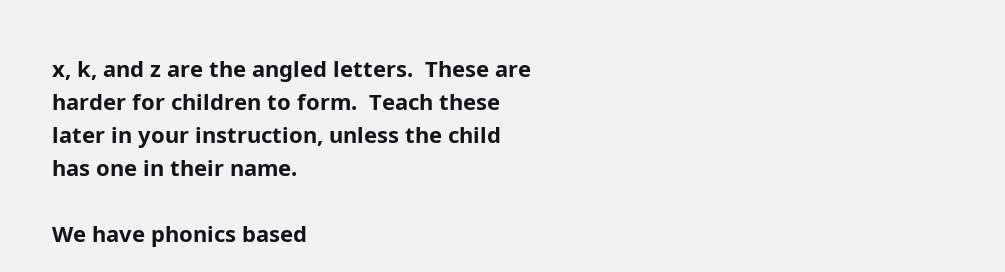x, k, and z are the angled letters.  These are harder for children to form.  Teach these later in your instruction, unless the child has one in their name.

We have phonics based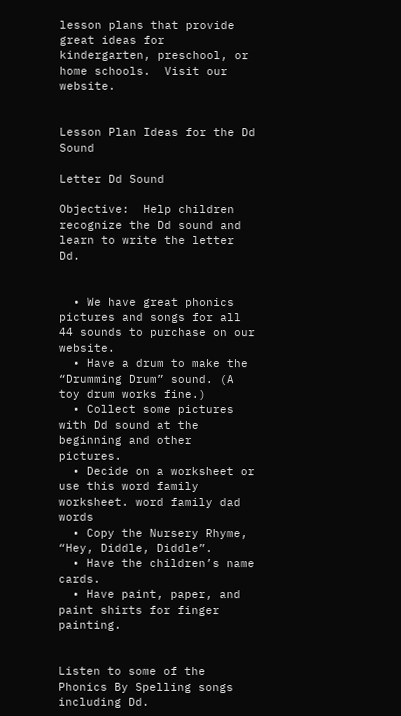lesson plans that provide great ideas for kindergarten, preschool, or home schools.  Visit our website.


Lesson Plan Ideas for the Dd Sound

Letter Dd Sound

Objective:  Help children recognize the Dd sound and learn to write the letter Dd.


  • We have great phonics pictures and songs for all 44 sounds to purchase on our website.
  • Have a drum to make the “Drumming Drum” sound. (A toy drum works fine.)
  • Collect some pictures with Dd sound at the beginning and other pictures.
  • Decide on a worksheet or use this word family worksheet. word family dad words
  • Copy the Nursery Rhyme, “Hey, Diddle, Diddle”.
  • Have the children’s name cards.
  • Have paint, paper, and paint shirts for finger painting.


Listen to some of the Phonics By Spelling songs including Dd.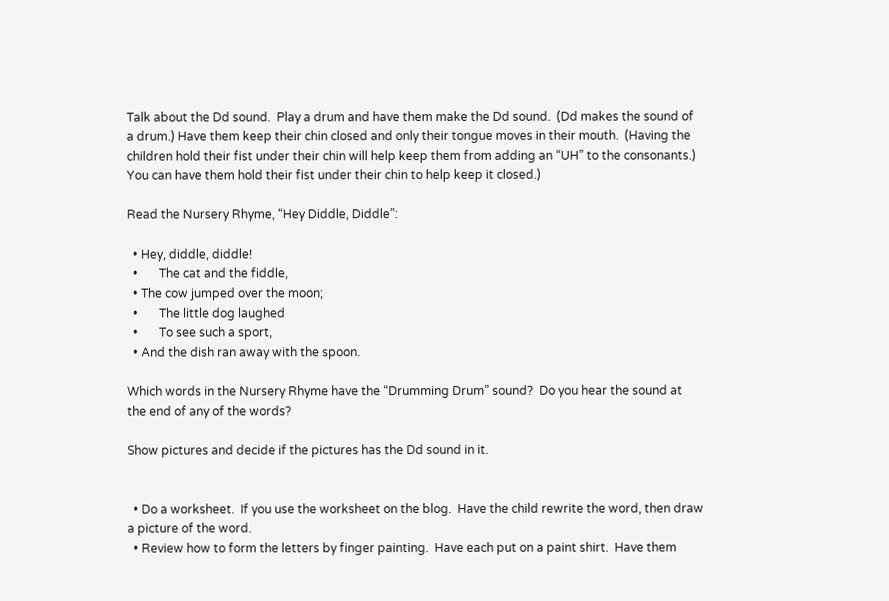Talk about the Dd sound.  Play a drum and have them make the Dd sound.  (Dd makes the sound of a drum.) Have them keep their chin closed and only their tongue moves in their mouth.  (Having the children hold their fist under their chin will help keep them from adding an “UH” to the consonants.)  You can have them hold their fist under their chin to help keep it closed.)

Read the Nursery Rhyme, “Hey Diddle, Diddle”:

  • Hey, diddle, diddle!
  •       The cat and the fiddle,
  • The cow jumped over the moon;
  •       The little dog laughed
  •       To see such a sport,
  • And the dish ran away with the spoon.

Which words in the Nursery Rhyme have the “Drumming Drum” sound?  Do you hear the sound at the end of any of the words?

Show pictures and decide if the pictures has the Dd sound in it.


  • Do a worksheet.  If you use the worksheet on the blog.  Have the child rewrite the word, then draw a picture of the word.
  • Review how to form the letters by finger painting.  Have each put on a paint shirt.  Have them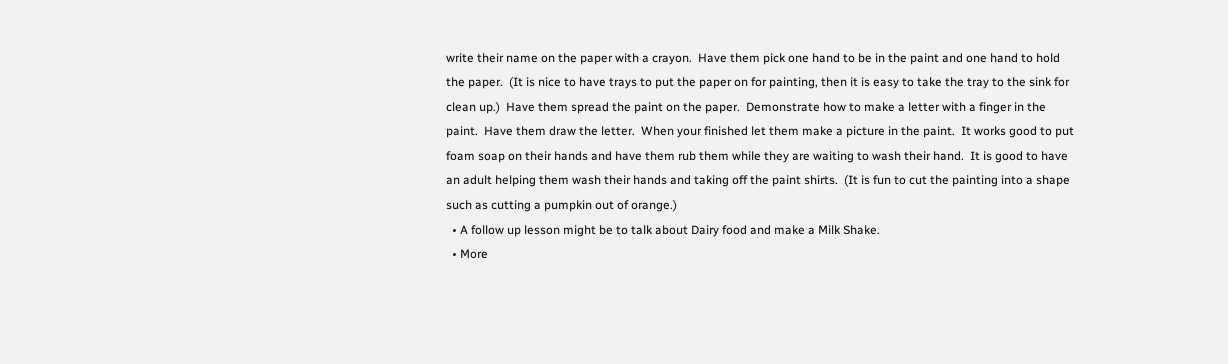write their name on the paper with a crayon.  Have them pick one hand to be in the paint and one hand to hold the paper.  (It is nice to have trays to put the paper on for painting, then it is easy to take the tray to the sink for clean up.)  Have them spread the paint on the paper.  Demonstrate how to make a letter with a finger in the paint.  Have them draw the letter.  When your finished let them make a picture in the paint.  It works good to put foam soap on their hands and have them rub them while they are waiting to wash their hand.  It is good to have an adult helping them wash their hands and taking off the paint shirts.  (It is fun to cut the painting into a shape such as cutting a pumpkin out of orange.)
  • A follow up lesson might be to talk about Dairy food and make a Milk Shake.
  • More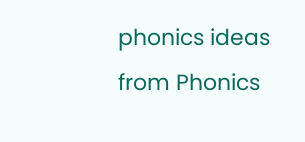phonics ideas from Phonics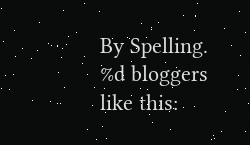By Spelling.
%d bloggers like this: